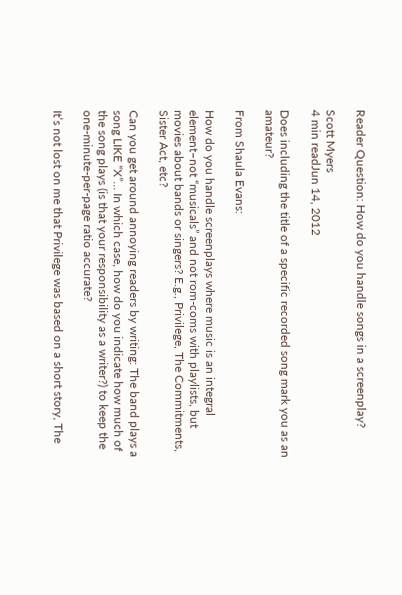Reader Question: How do you handle songs in a screenplay?

Scott Myers
4 min readJun 14, 2012

Does including the title of a specific recorded song mark you as an amateur?

From Shaula Evans:

How do you handle screenplays where music is an integral element–not “musicals” and not rom-coms with playlists, but movies about bands or singers? E.g., Privilege, The Commitments, Sister Act, etc?

Can you get around annoying readers by writing: The band plays a song LIKE “X”… In which case, how do you indicate how much of the song plays (is that your responsibility as a writer?) to keep the one-minute-per-page ratio accurate?

It’s not lost on me that Privilege was based on a short story, The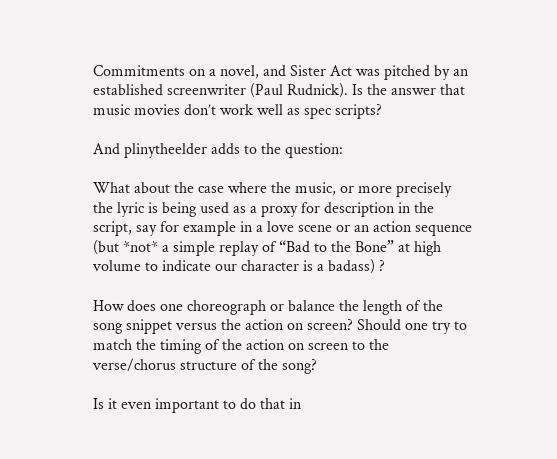Commitments on a novel, and Sister Act was pitched by an established screenwriter (Paul Rudnick). Is the answer that music movies don’t work well as spec scripts?

And plinytheelder adds to the question:

What about the case where the music, or more precisely the lyric is being used as a proxy for description in the script, say for example in a love scene or an action sequence (but *not* a simple replay of “Bad to the Bone” at high volume to indicate our character is a badass) ?

How does one choreograph or balance the length of the song snippet versus the action on screen? Should one try to match the timing of the action on screen to the verse/chorus structure of the song?

Is it even important to do that in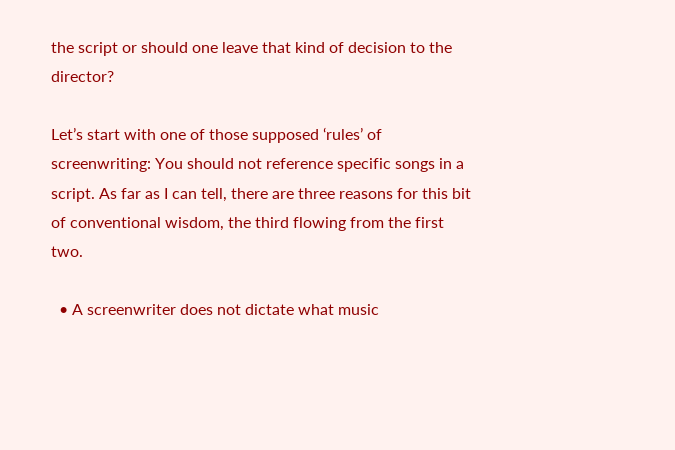the script or should one leave that kind of decision to the director?

Let’s start with one of those supposed ‘rules’ of screenwriting: You should not reference specific songs in a script. As far as I can tell, there are three reasons for this bit of conventional wisdom, the third flowing from the first two.

  • A screenwriter does not dictate what music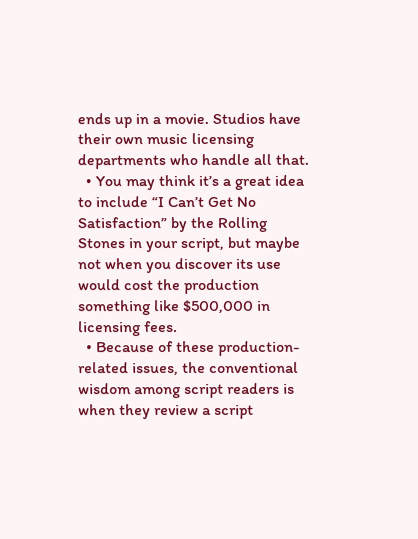ends up in a movie. Studios have their own music licensing departments who handle all that.
  • You may think it’s a great idea to include “I Can’t Get No Satisfaction” by the Rolling Stones in your script, but maybe not when you discover its use would cost the production something like $500,000 in licensing fees.
  • Because of these production-related issues, the conventional wisdom among script readers is when they review a script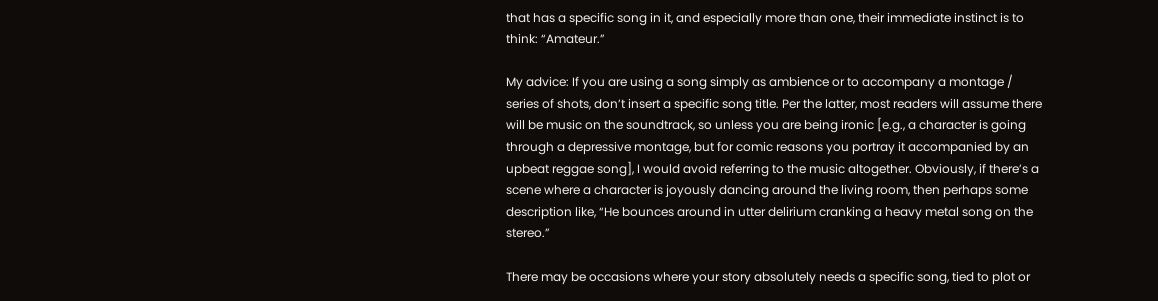that has a specific song in it, and especially more than one, their immediate instinct is to think: “Amateur.”

My advice: If you are using a song simply as ambience or to accompany a montage / series of shots, don’t insert a specific song title. Per the latter, most readers will assume there will be music on the soundtrack, so unless you are being ironic [e.g., a character is going through a depressive montage, but for comic reasons you portray it accompanied by an upbeat reggae song], I would avoid referring to the music altogether. Obviously, if there’s a scene where a character is joyously dancing around the living room, then perhaps some description like, “He bounces around in utter delirium cranking a heavy metal song on the stereo.”

There may be occasions where your story absolutely needs a specific song, tied to plot or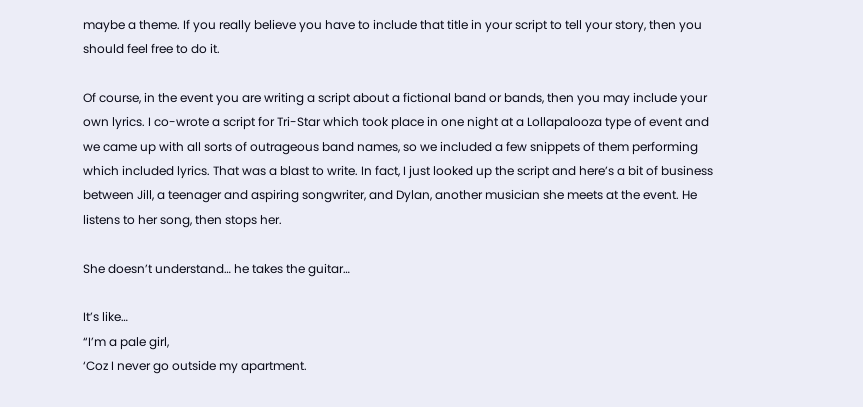maybe a theme. If you really believe you have to include that title in your script to tell your story, then you should feel free to do it.

Of course, in the event you are writing a script about a fictional band or bands, then you may include your own lyrics. I co-wrote a script for Tri-Star which took place in one night at a Lollapalooza type of event and we came up with all sorts of outrageous band names, so we included a few snippets of them performing which included lyrics. That was a blast to write. In fact, I just looked up the script and here’s a bit of business between Jill, a teenager and aspiring songwriter, and Dylan, another musician she meets at the event. He listens to her song, then stops her.

She doesn’t understand… he takes the guitar…

It’s like…
“I’m a pale girl,
‘Coz I never go outside my apartment.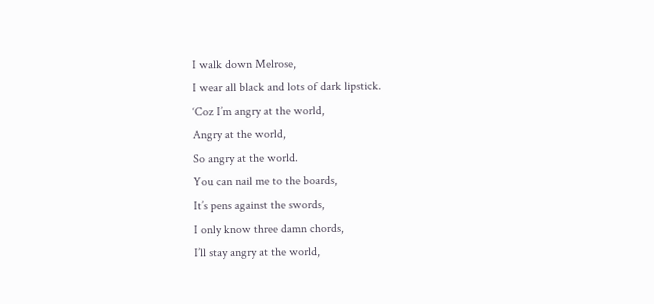I walk down Melrose,
I wear all black and lots of dark lipstick.
‘Coz I’m angry at the world,
Angry at the world,
So angry at the world.
You can nail me to the boards,
It’s pens against the swords,
I only know three damn chords,
I’ll stay angry at the world,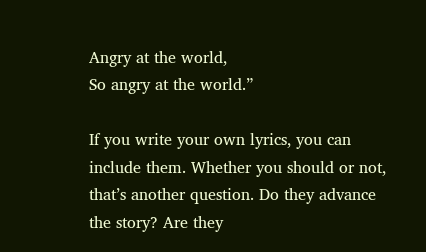Angry at the world,
So angry at the world.”

If you write your own lyrics, you can include them. Whether you should or not, that’s another question. Do they advance the story? Are they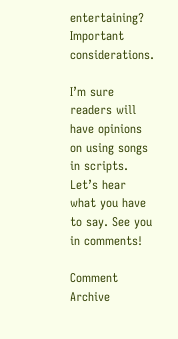entertaining? Important considerations.

I’m sure readers will have opinions on using songs in scripts. Let’s hear what you have to say. See you in comments!

Comment Archive